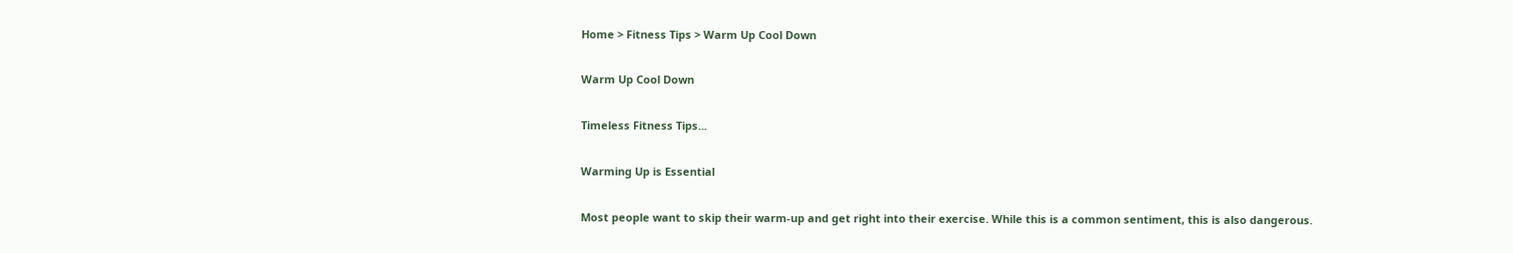Home > Fitness Tips > Warm Up Cool Down

Warm Up Cool Down

Timeless Fitness Tips...

Warming Up is Essential

Most people want to skip their warm-up and get right into their exercise. While this is a common sentiment, this is also dangerous.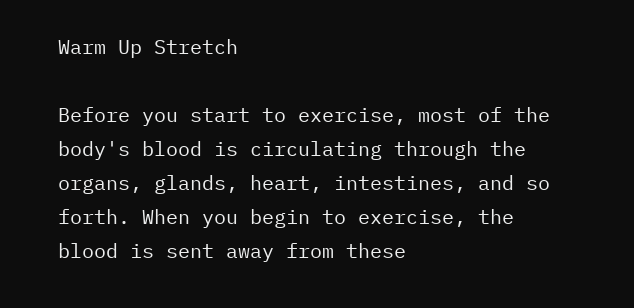Warm Up Stretch

Before you start to exercise, most of the body's blood is circulating through the organs, glands, heart, intestines, and so forth. When you begin to exercise, the blood is sent away from these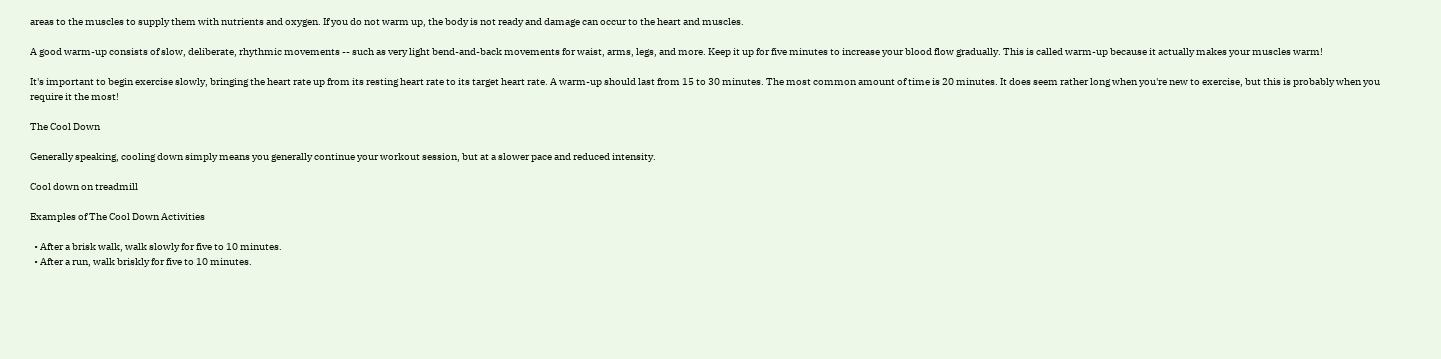areas to the muscles to supply them with nutrients and oxygen. If you do not warm up, the body is not ready and damage can occur to the heart and muscles.

A good warm-up consists of slow, deliberate, rhythmic movements -- such as very light bend-and-back movements for waist, arms, legs, and more. Keep it up for five minutes to increase your blood flow gradually. This is called warm-up because it actually makes your muscles warm!

It's important to begin exercise slowly, bringing the heart rate up from its resting heart rate to its target heart rate. A warm-up should last from 15 to 30 minutes. The most common amount of time is 20 minutes. It does seem rather long when you're new to exercise, but this is probably when you require it the most!

The Cool Down

Generally speaking, cooling down simply means you generally continue your workout session, but at a slower pace and reduced intensity.

Cool down on treadmill

Examples of The Cool Down Activities

  • After a brisk walk, walk slowly for five to 10 minutes.
  • After a run, walk briskly for five to 10 minutes.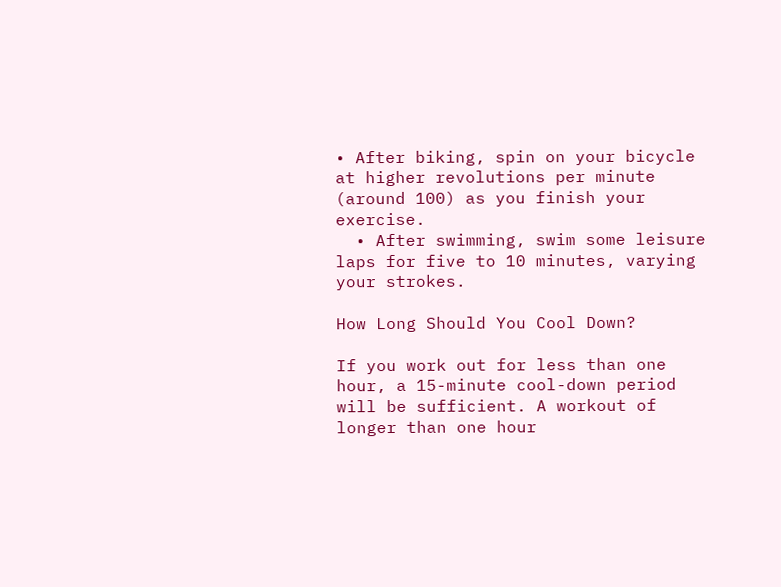• After biking, spin on your bicycle at higher revolutions per minute (around 100) as you finish your exercise.
  • After swimming, swim some leisure laps for five to 10 minutes, varying your strokes.

How Long Should You Cool Down?

If you work out for less than one hour, a 15-minute cool-down period will be sufficient. A workout of longer than one hour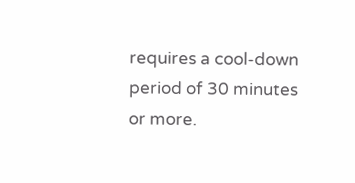requires a cool-down period of 30 minutes or more.